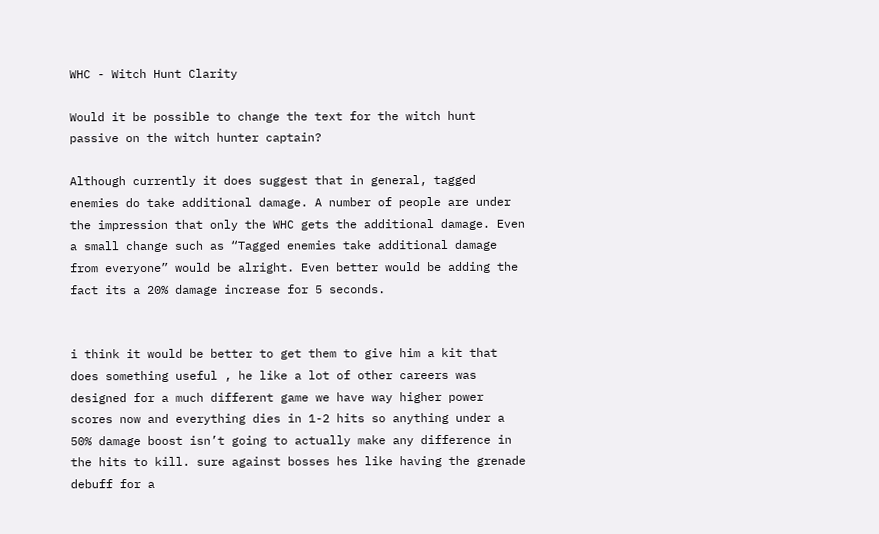WHC - Witch Hunt Clarity

Would it be possible to change the text for the witch hunt passive on the witch hunter captain?

Although currently it does suggest that in general, tagged enemies do take additional damage. A number of people are under the impression that only the WHC gets the additional damage. Even a small change such as “Tagged enemies take additional damage from everyone” would be alright. Even better would be adding the fact its a 20% damage increase for 5 seconds.


i think it would be better to get them to give him a kit that does something useful , he like a lot of other careers was designed for a much different game we have way higher power scores now and everything dies in 1-2 hits so anything under a 50% damage boost isn’t going to actually make any difference in the hits to kill. sure against bosses hes like having the grenade debuff for a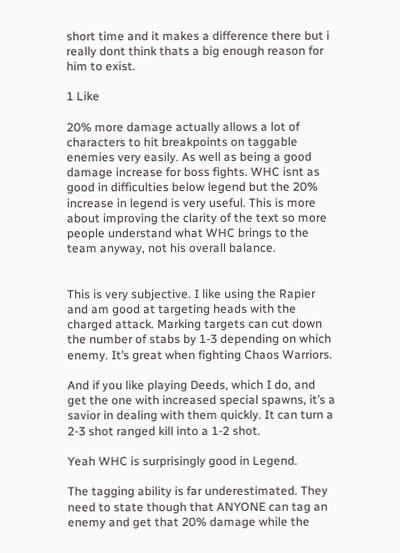short time and it makes a difference there but i really dont think thats a big enough reason for him to exist.

1 Like

20% more damage actually allows a lot of characters to hit breakpoints on taggable enemies very easily. As well as being a good damage increase for boss fights. WHC isnt as good in difficulties below legend but the 20% increase in legend is very useful. This is more about improving the clarity of the text so more people understand what WHC brings to the team anyway, not his overall balance.


This is very subjective. I like using the Rapier and am good at targeting heads with the charged attack. Marking targets can cut down the number of stabs by 1-3 depending on which enemy. It’s great when fighting Chaos Warriors.

And if you like playing Deeds, which I do, and get the one with increased special spawns, it’s a savior in dealing with them quickly. It can turn a 2-3 shot ranged kill into a 1-2 shot.

Yeah WHC is surprisingly good in Legend.

The tagging ability is far underestimated. They need to state though that ANYONE can tag an enemy and get that 20% damage while the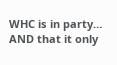WHC is in party… AND that it only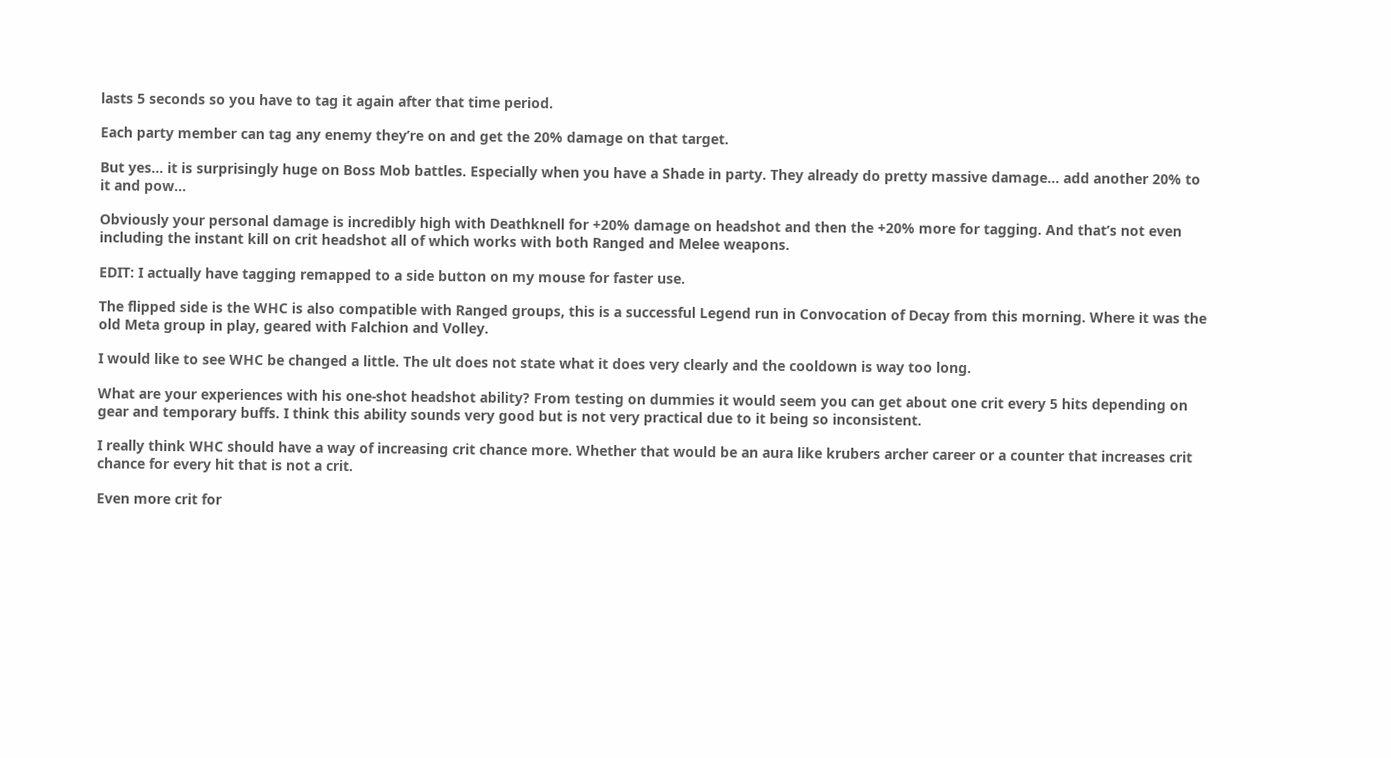lasts 5 seconds so you have to tag it again after that time period.

Each party member can tag any enemy they’re on and get the 20% damage on that target.

But yes… it is surprisingly huge on Boss Mob battles. Especially when you have a Shade in party. They already do pretty massive damage… add another 20% to it and pow…

Obviously your personal damage is incredibly high with Deathknell for +20% damage on headshot and then the +20% more for tagging. And that’s not even including the instant kill on crit headshot all of which works with both Ranged and Melee weapons.

EDIT: I actually have tagging remapped to a side button on my mouse for faster use.

The flipped side is the WHC is also compatible with Ranged groups, this is a successful Legend run in Convocation of Decay from this morning. Where it was the old Meta group in play, geared with Falchion and Volley.

I would like to see WHC be changed a little. The ult does not state what it does very clearly and the cooldown is way too long.

What are your experiences with his one-shot headshot ability? From testing on dummies it would seem you can get about one crit every 5 hits depending on gear and temporary buffs. I think this ability sounds very good but is not very practical due to it being so inconsistent.

I really think WHC should have a way of increasing crit chance more. Whether that would be an aura like krubers archer career or a counter that increases crit chance for every hit that is not a crit.

Even more crit for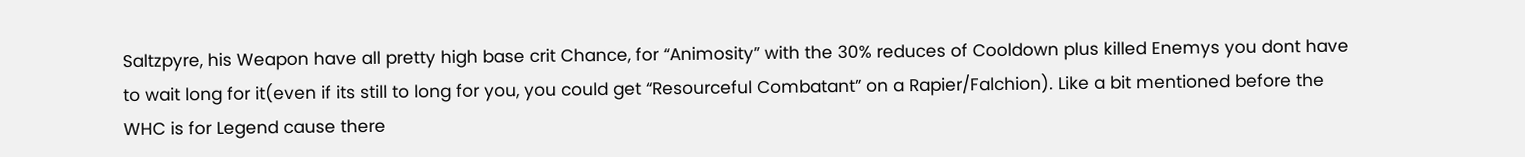Saltzpyre, his Weapon have all pretty high base crit Chance, for “Animosity” with the 30% reduces of Cooldown plus killed Enemys you dont have to wait long for it(even if its still to long for you, you could get “Resourceful Combatant” on a Rapier/Falchion). Like a bit mentioned before the WHC is for Legend cause there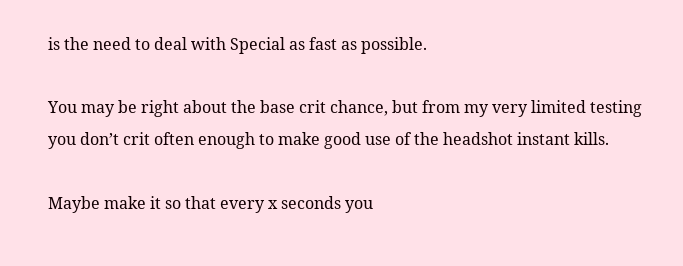is the need to deal with Special as fast as possible.

You may be right about the base crit chance, but from my very limited testing you don’t crit often enough to make good use of the headshot instant kills.

Maybe make it so that every x seconds you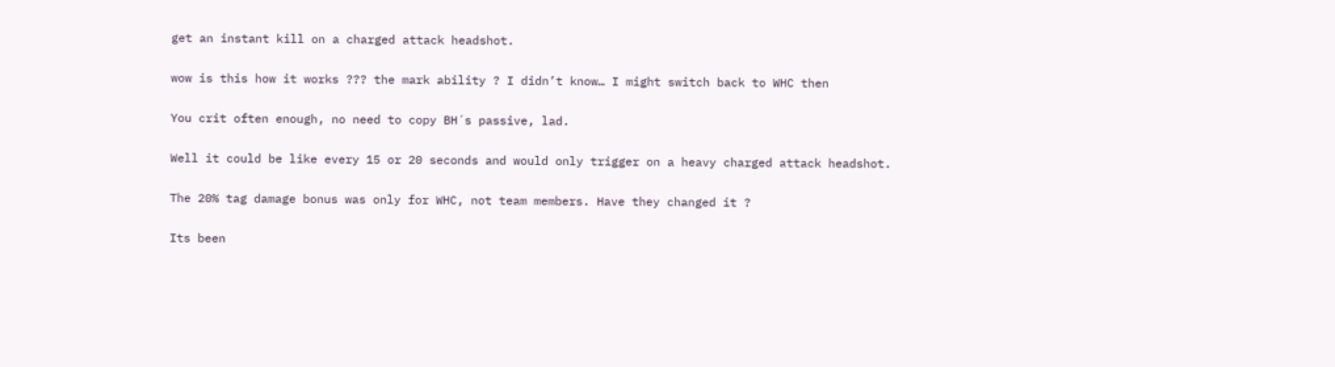get an instant kill on a charged attack headshot.

wow is this how it works ??? the mark ability ? I didn’t know… I might switch back to WHC then

You crit often enough, no need to copy BH´s passive, lad.

Well it could be like every 15 or 20 seconds and would only trigger on a heavy charged attack headshot.

The 20% tag damage bonus was only for WHC, not team members. Have they changed it ?

Its been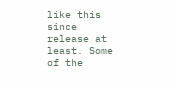like this since release at least. Some of the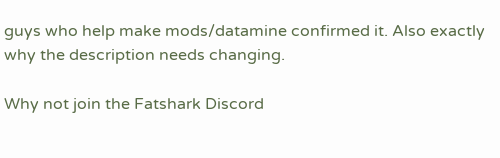guys who help make mods/datamine confirmed it. Also exactly why the description needs changing.

Why not join the Fatshark Discord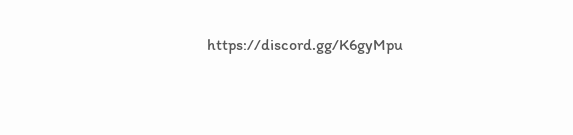https://discord.gg/K6gyMpu